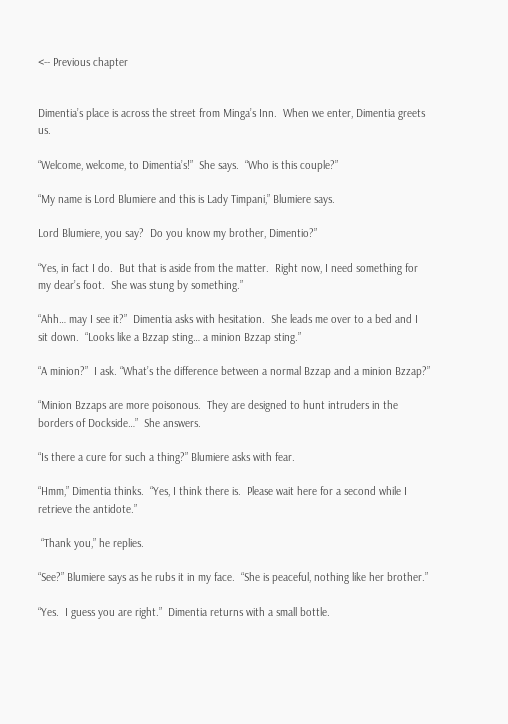<-- Previous chapter


Dimentia’s place is across the street from Minga’s Inn.  When we enter, Dimentia greets us.

“Welcome, welcome, to Dimentia’s!”  She says.  “Who is this couple?”

“My name is Lord Blumiere and this is Lady Timpani,” Blumiere says.

Lord Blumiere, you say?  Do you know my brother, Dimentio?”

“Yes, in fact I do.  But that is aside from the matter.  Right now, I need something for my dear’s foot.  She was stung by something.”

“Ahh… may I see it?”  Dimentia asks with hesitation.  She leads me over to a bed and I sit down.  “Looks like a Bzzap sting… a minion Bzzap sting.”

“A minion?”  I ask. “What’s the difference between a normal Bzzap and a minion Bzzap?”

“Minion Bzzaps are more poisonous.  They are designed to hunt intruders in the borders of Dockside…”  She answers.

“Is there a cure for such a thing?” Blumiere asks with fear.

“Hmm,” Dimentia thinks.  “Yes, I think there is.  Please wait here for a second while I retrieve the antidote.”

 “Thank you,” he replies.

“See?” Blumiere says as he rubs it in my face.  “She is peaceful, nothing like her brother.”

“Yes.  I guess you are right.”  Dimentia returns with a small bottle.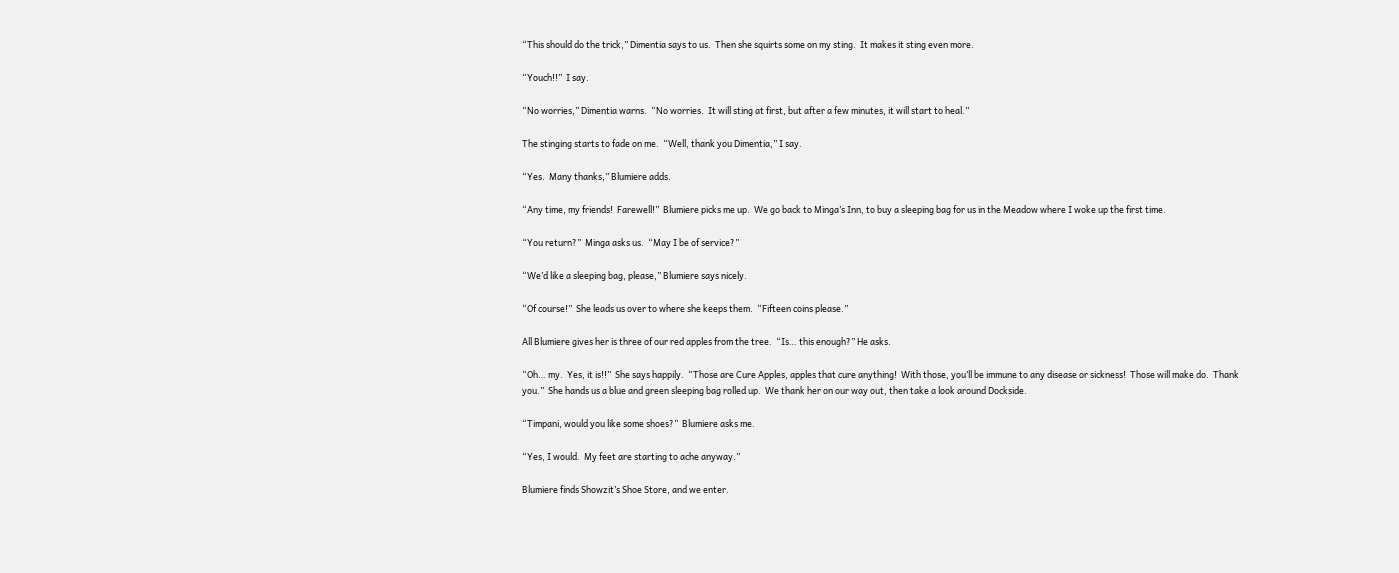“This should do the trick,” Dimentia says to us.  Then she squirts some on my sting.  It makes it sting even more.

“Youch!!”  I say.

“No worries,” Dimentia warns.  “No worries.  It will sting at first, but after a few minutes, it will start to heal.”

The stinging starts to fade on me.  “Well, thank you Dimentia,” I say.

“Yes.  Many thanks,” Blumiere adds.

“Any time, my friends!  Farewell!”  Blumiere picks me up.  We go back to Minga’s Inn, to buy a sleeping bag for us in the Meadow where I woke up the first time.

“You return?”  Minga asks us.  “May I be of service?”

“We’d like a sleeping bag, please,” Blumiere says nicely.

“Of course!”  She leads us over to where she keeps them.  “Fifteen coins please.”

All Blumiere gives her is three of our red apples from the tree.  “Is… this enough?” He asks.

“Oh… my.  Yes, it is!!”  She says happily.  “Those are Cure Apples, apples that cure anything!  With those, you’ll be immune to any disease or sickness!  Those will make do.  Thank you.”  She hands us a blue and green sleeping bag rolled up.  We thank her on our way out, then take a look around Dockside.

“Timpani, would you like some shoes?”  Blumiere asks me.

“Yes, I would.  My feet are starting to ache anyway.”

Blumiere finds Showzit’s Shoe Store, and we enter.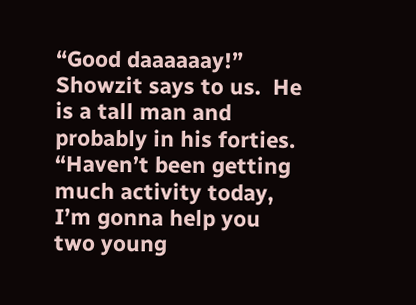“Good daaaaaay!”  Showzit says to us.  He is a tall man and probably in his forties.  “Haven’t been getting much activity today, I’m gonna help you two young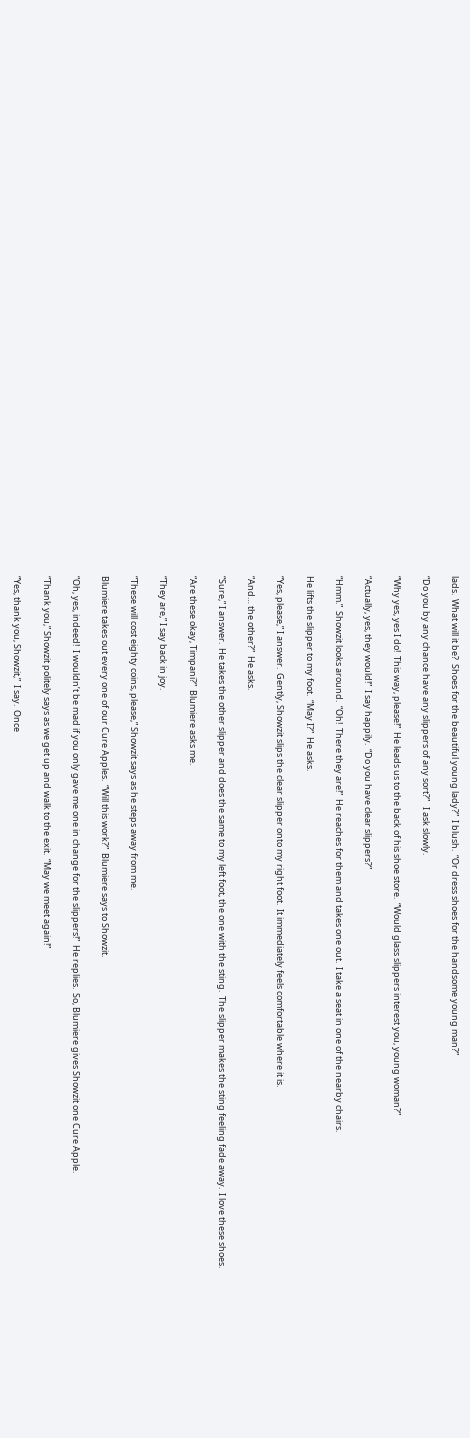lads.  What will it be?  Shoes for the beautiful young lady?”  I blush.  “Or dress shoes for the handsome young man?”

“Do you by any chance have any slippers of any sort?”   I ask slowly.

“Why yes, yes I do!  This way, please!”  He leads us to the back of his shoe store.  “Would glass slippers interest you, young woman?”

“Actually, yes, they would!”  I say happily.  “Do you have clear slippers?”

“Hmm.”  Showzit looks around.  “Oh!  There they are!”  He reaches for them and takes one out.  I take a seat in one of the nearby chairs.

He lifts the slipper to my foot.  “May I?”  He asks.

“Yes, please,” I answer.  Gently, Showzit slips the clear slipper onto my right foot.  It immediately feels comfortable where it is.

“And… the other?”  He asks.

“Sure,” I answer.  He takes the other slipper and does the same to my left foot, the one with the sting.  The slipper makes the sting feeling fade away.  I love these shoes.

“Are these okay, Timpani?”  Blumiere asks me.

“They are,” I say back in joy.

“These will cost eighty coins, please,” Showzit says as he steps away from me.

Blumiere takes out every one of our Cure Apples.  “Will this work?”  Blumiere says to Showzit.

“Oh, yes, indeed!  I wouldn’t be mad if you only gave me one in change for the slippers!”  He replies.  So, Blumiere gives Showzit one Cure Apple.

“Thank you,” Showzit politely says as we get up and walk to the exit.  “May we meet again!”

“Yes, thank you, Showzit,”  I say.  Once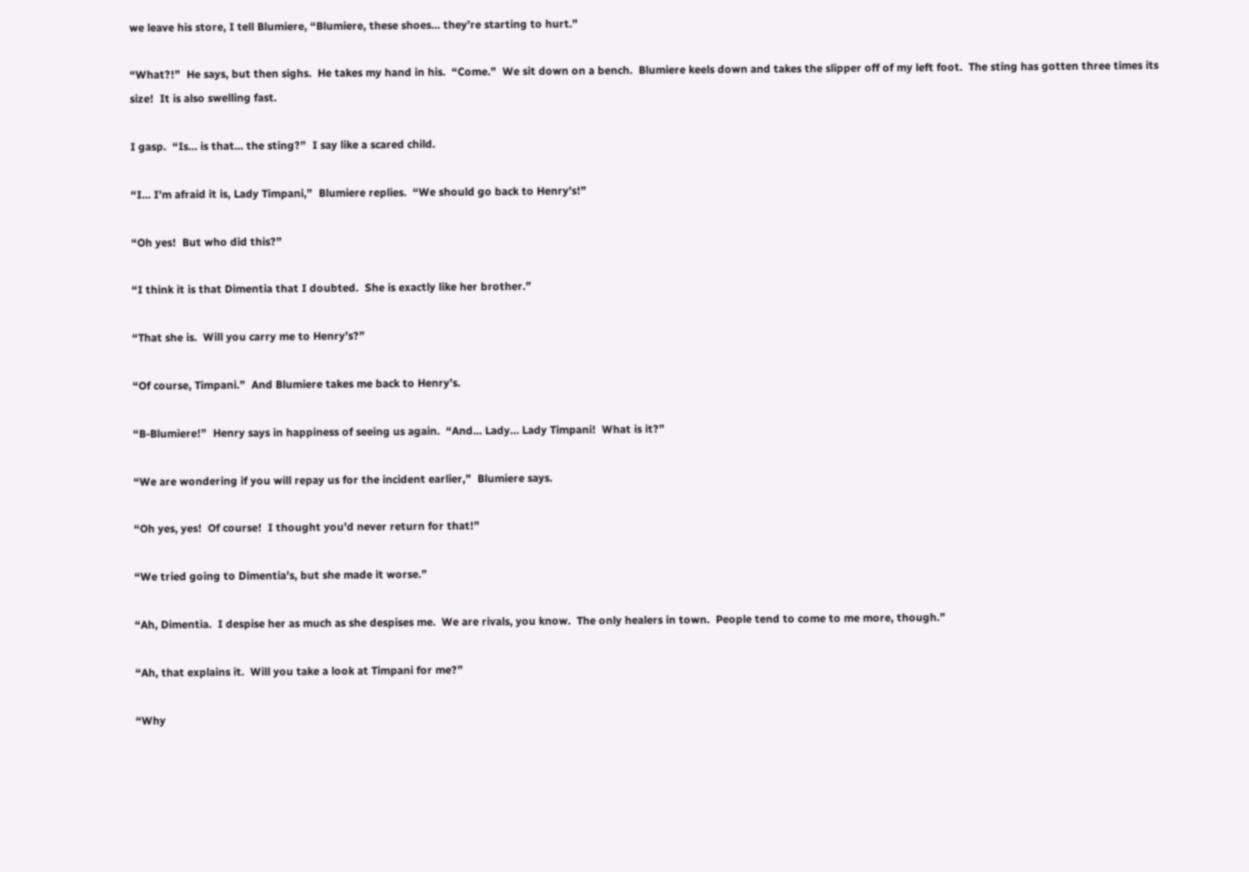we leave his store, I tell Blumiere, “Blumiere, these shoes… they’re starting to hurt.”

“What?!”  He says, but then sighs.  He takes my hand in his.  “Come.”  We sit down on a bench.  Blumiere keels down and takes the slipper off of my left foot.  The sting has gotten three times its size!  It is also swelling fast.

I gasp.  “Is… is that… the sting?”  I say like a scared child.

“I… I’m afraid it is, Lady Timpani,”  Blumiere replies.  “We should go back to Henry’s!”

“Oh yes!  But who did this?”

“I think it is that Dimentia that I doubted.  She is exactly like her brother.”

“That she is.  Will you carry me to Henry’s?”

“Of course, Timpani.”  And Blumiere takes me back to Henry’s.

“B-Blumiere!”  Henry says in happiness of seeing us again.  “And… Lady… Lady Timpani!  What is it?”

“We are wondering if you will repay us for the incident earlier,”  Blumiere says.

“Oh yes, yes!  Of course!  I thought you’d never return for that!”

“We tried going to Dimentia’s, but she made it worse.”

“Ah, Dimentia.  I despise her as much as she despises me.  We are rivals, you know.  The only healers in town.  People tend to come to me more, though.”

“Ah, that explains it.  Will you take a look at Timpani for me?”

“Why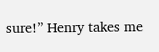sure!” Henry takes me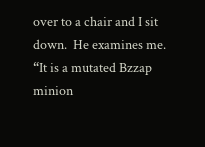over to a chair and I sit down.  He examines me.  “It is a mutated Bzzap minion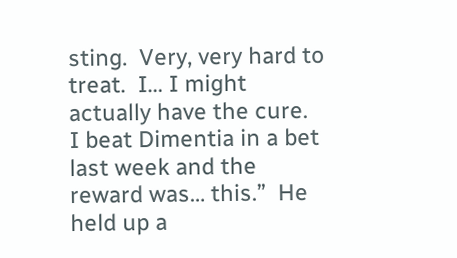sting.  Very, very hard to treat.  I… I might actually have the cure.  I beat Dimentia in a bet last week and the reward was… this.”  He held up a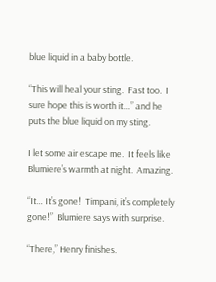blue liquid in a baby bottle.

“This will heal your sting.  Fast too.  I sure hope this is worth it…” and he puts the blue liquid on my sting.

I let some air escape me.  It feels like Blumiere’s warmth at night.  Amazing.

“It… It’s gone!  Timpani, it’s completely gone!”  Blumiere says with surprise.

“There,” Henry finishes.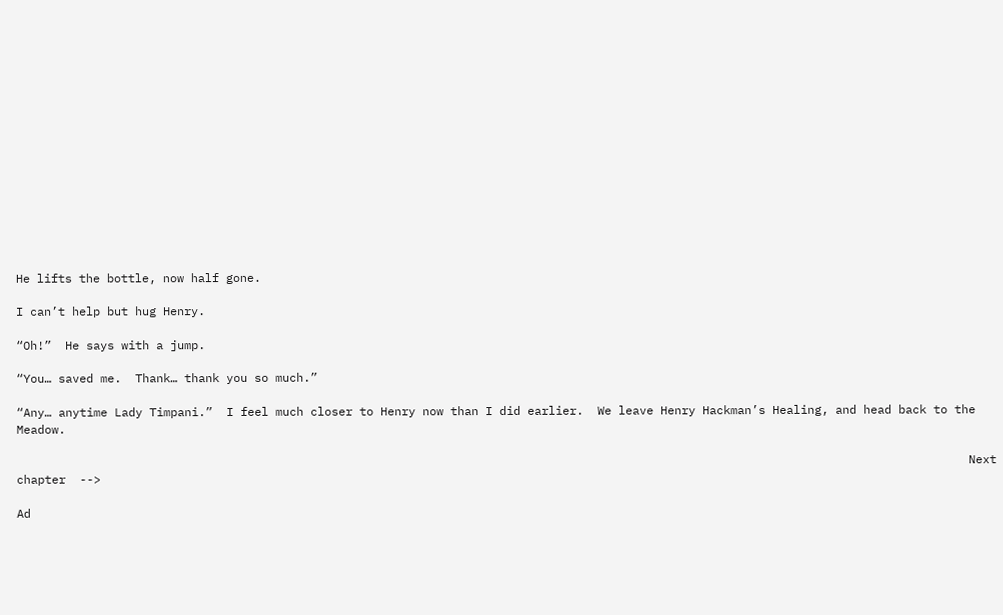He lifts the bottle, now half gone.

I can’t help but hug Henry.

“Oh!”  He says with a jump.

“You… saved me.  Thank… thank you so much.”

“Any… anytime Lady Timpani.”  I feel much closer to Henry now than I did earlier.  We leave Henry Hackman’s Healing, and head back to the Meadow.

                                                                                                                                        Next chapter  -->

Ad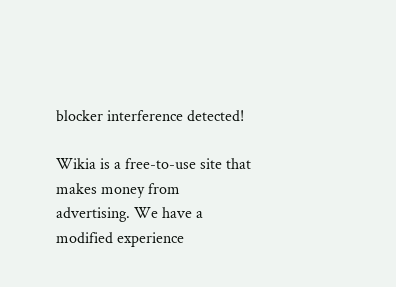blocker interference detected!

Wikia is a free-to-use site that makes money from advertising. We have a modified experience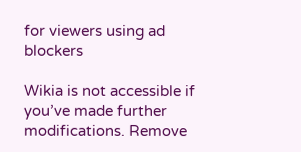for viewers using ad blockers

Wikia is not accessible if you’ve made further modifications. Remove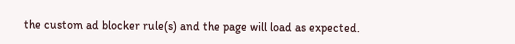the custom ad blocker rule(s) and the page will load as expected.